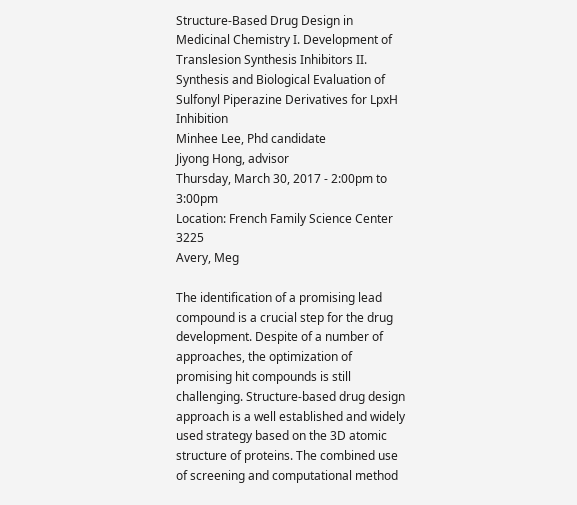Structure-Based Drug Design in Medicinal Chemistry I. Development of Translesion Synthesis Inhibitors II. Synthesis and Biological Evaluation of Sulfonyl Piperazine Derivatives for LpxH Inhibition
Minhee Lee, Phd candidate
Jiyong Hong, advisor
Thursday, March 30, 2017 - 2:00pm to 3:00pm
Location: French Family Science Center 3225
Avery, Meg

The identification of a promising lead compound is a crucial step for the drug development. Despite of a number of approaches, the optimization of promising hit compounds is still challenging. Structure-based drug design approach is a well established and widely used strategy based on the 3D atomic structure of proteins. The combined use of screening and computational method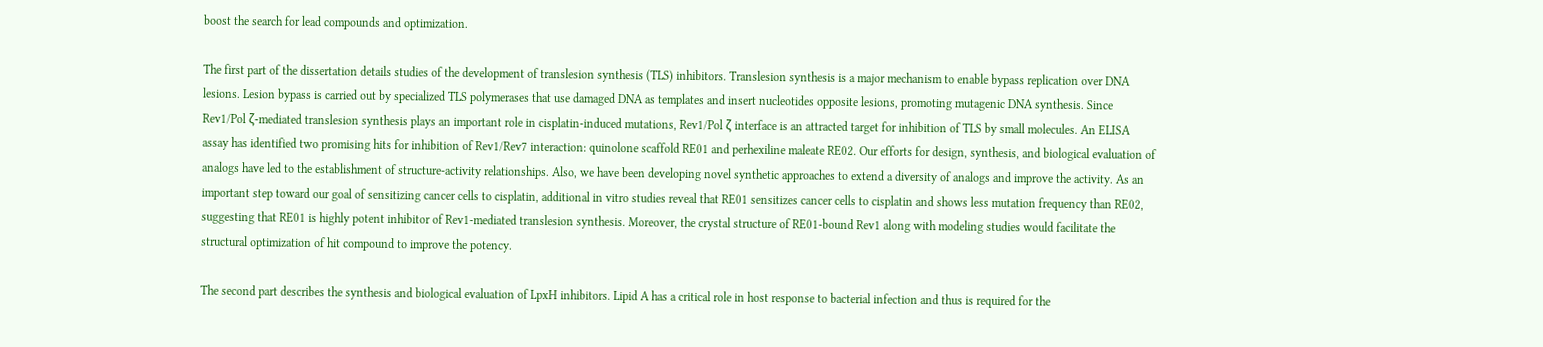boost the search for lead compounds and optimization.

The first part of the dissertation details studies of the development of translesion synthesis (TLS) inhibitors. Translesion synthesis is a major mechanism to enable bypass replication over DNA lesions. Lesion bypass is carried out by specialized TLS polymerases that use damaged DNA as templates and insert nucleotides opposite lesions, promoting mutagenic DNA synthesis. Since Rev1/Pol ζ-mediated translesion synthesis plays an important role in cisplatin-induced mutations, Rev1/Pol ζ interface is an attracted target for inhibition of TLS by small molecules. An ELISA assay has identified two promising hits for inhibition of Rev1/Rev7 interaction: quinolone scaffold RE01 and perhexiline maleate RE02. Our efforts for design, synthesis, and biological evaluation of analogs have led to the establishment of structure-activity relationships. Also, we have been developing novel synthetic approaches to extend a diversity of analogs and improve the activity. As an important step toward our goal of sensitizing cancer cells to cisplatin, additional in vitro studies reveal that RE01 sensitizes cancer cells to cisplatin and shows less mutation frequency than RE02, suggesting that RE01 is highly potent inhibitor of Rev1-mediated translesion synthesis. Moreover, the crystal structure of RE01-bound Rev1 along with modeling studies would facilitate the structural optimization of hit compound to improve the potency.

The second part describes the synthesis and biological evaluation of LpxH inhibitors. Lipid A has a critical role in host response to bacterial infection and thus is required for the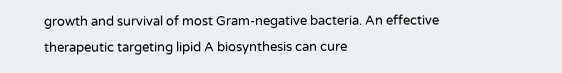growth and survival of most Gram-negative bacteria. An effective therapeutic targeting lipid A biosynthesis can cure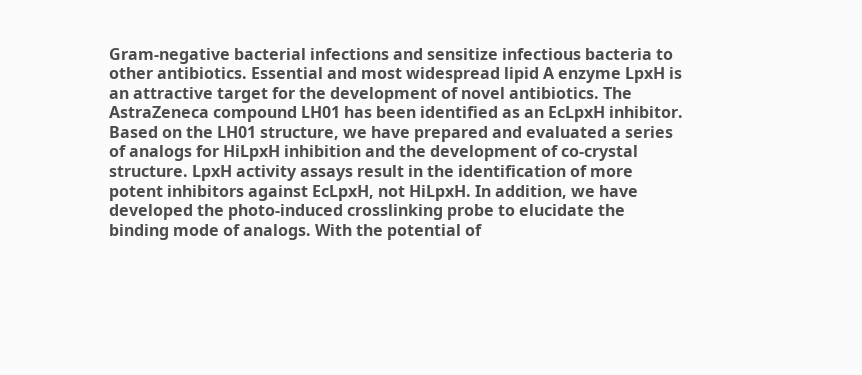Gram-negative bacterial infections and sensitize infectious bacteria to other antibiotics. Essential and most widespread lipid A enzyme LpxH is an attractive target for the development of novel antibiotics. The AstraZeneca compound LH01 has been identified as an EcLpxH inhibitor. Based on the LH01 structure, we have prepared and evaluated a series of analogs for HiLpxH inhibition and the development of co-crystal structure. LpxH activity assays result in the identification of more potent inhibitors against EcLpxH, not HiLpxH. In addition, we have developed the photo-induced crosslinking probe to elucidate the binding mode of analogs. With the potential of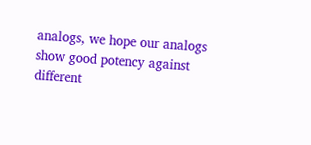analogs, we hope our analogs show good potency against different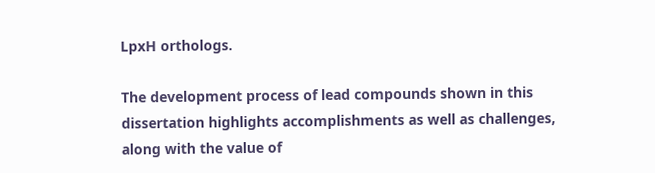LpxH orthologs.

The development process of lead compounds shown in this dissertation highlights accomplishments as well as challenges, along with the value of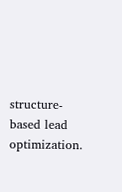structure-based lead optimization.